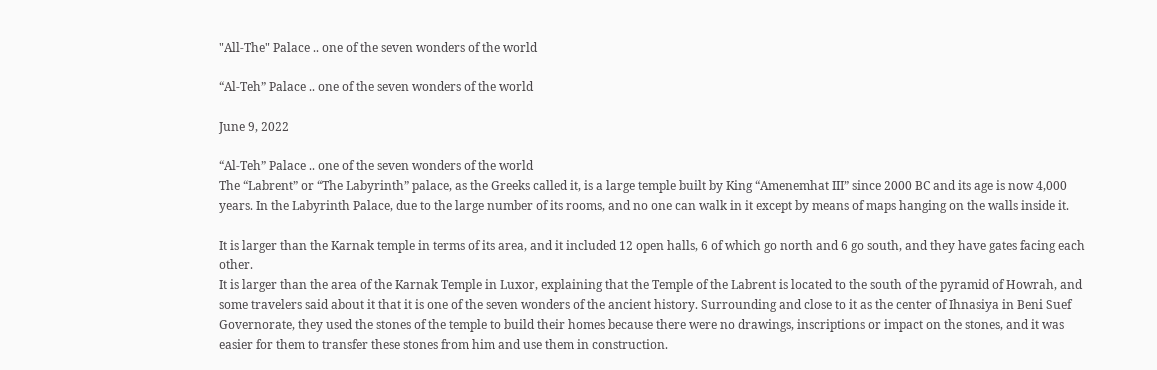"All-The" Palace .. one of the seven wonders of the world

“Al-Teh” Palace .. one of the seven wonders of the world

June 9, 2022

“Al-Teh” Palace .. one of the seven wonders of the world
The “Labrent” or “The Labyrinth” palace, as the Greeks called it, is a large temple built by King “Amenemhat III” since 2000 BC and its age is now 4,000 years. In the Labyrinth Palace, due to the large number of its rooms, and no one can walk in it except by means of maps hanging on the walls inside it.

It is larger than the Karnak temple in terms of its area, and it included 12 open halls, 6 of which go north and 6 go south, and they have gates facing each other.
It is larger than the area of the Karnak Temple in Luxor, explaining that the Temple of the Labrent is located to the south of the pyramid of Howrah, and some travelers said about it that it is one of the seven wonders of the ancient history. Surrounding and close to it as the center of Ihnasiya in Beni Suef Governorate, they used the stones of the temple to build their homes because there were no drawings, inscriptions or impact on the stones, and it was easier for them to transfer these stones from him and use them in construction.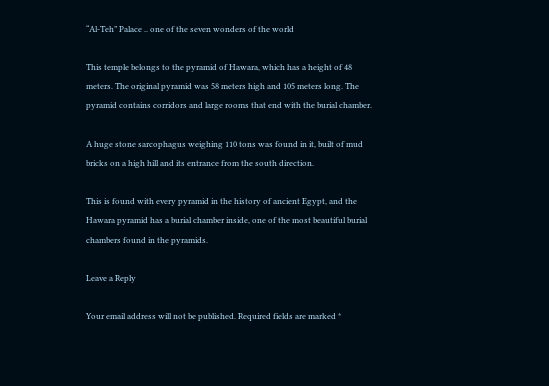“Al-Teh” Palace .. one of the seven wonders of the world

This temple belongs to the pyramid of Hawara, which has a height of 48 meters. The original pyramid was 58 meters high and 105 meters long. The pyramid contains corridors and large rooms that end with the burial chamber.

A huge stone sarcophagus weighing 110 tons was found in it, built of mud bricks on a high hill and its entrance from the south direction.

This is found with every pyramid in the history of ancient Egypt, and the Hawara pyramid has a burial chamber inside, one of the most beautiful burial chambers found in the pyramids.

Leave a Reply

Your email address will not be published. Required fields are marked *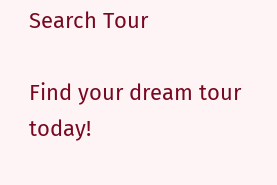Search Tour

Find your dream tour today!